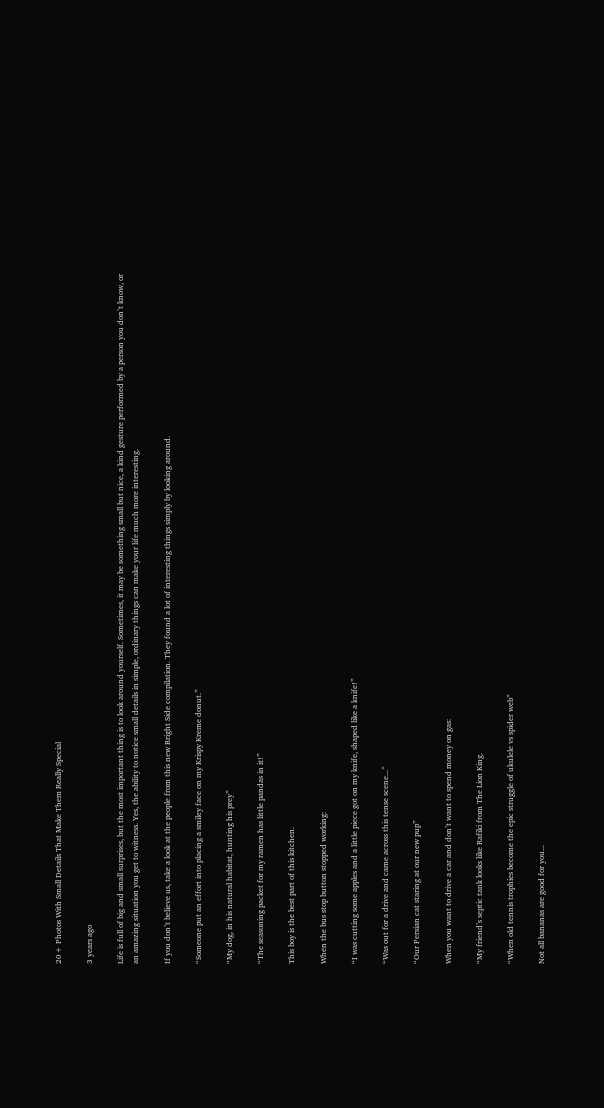20+ Photos With Small Details That Make Them Really Special

3 years ago

Life is full of big and small surprises, but the most important thing is to look around yourself. Sometimes, it may be something small but nice, a kind gesture performed by a person you don’t know, or an amazing situation you get to witness. Yes, the ability to notice small details in simple, ordinary things can make your life much more interesting.

If you don’t believe us, take a look at the people from this new Bright Side compilation. They found a lot of interesting things simply by looking around.

“Someone put an effort into placing a smiley face on my Krispy Kreme donut.”

“My dog, in his natural habitat, hunting his prey”

“The seasoning packet for my ramen has little pandas in it!”

This boy is the best part of this kitchen.

When the bus stop button stopped working:

“I was cutting some apples and a little piece got on my knife, shaped like a knife!”

“Was out for a drive and came across this tense scene...”

“Our Persian cat staring at our new pup”

When you want to drive a car and don’t want to spend money on gas:

“My friend’s septic tank looks like Rafiki from The Lion King.

“When old tennis trophies become the epic struggle of ukulele vs spider web”

Not all bananas are good for you...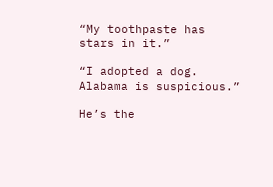“My toothpaste has stars in it.”

“I adopted a dog. Alabama is suspicious.”

He’s the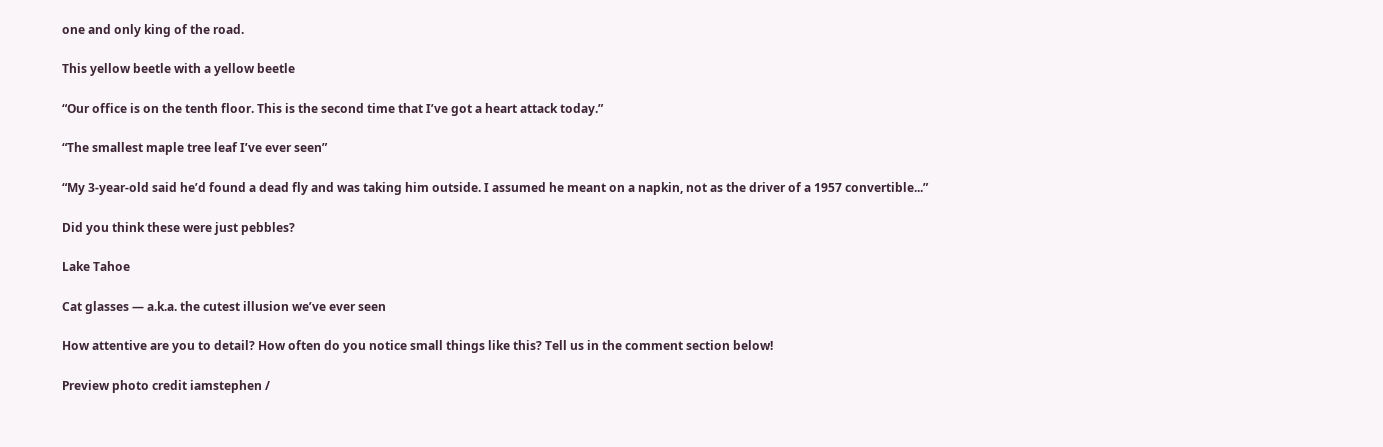one and only king of the road.

This yellow beetle with a yellow beetle

“Our office is on the tenth floor. This is the second time that I’ve got a heart attack today.”

“The smallest maple tree leaf I’ve ever seen”

“My 3-year-old said he’d found a dead fly and was taking him outside. I assumed he meant on a napkin, not as the driver of a 1957 convertible...”

Did you think these were just pebbles?

Lake Tahoe

Cat glasses — a.k.a. the cutest illusion we’ve ever seen

How attentive are you to detail? How often do you notice small things like this? Tell us in the comment section below!

Preview photo credit iamstephen /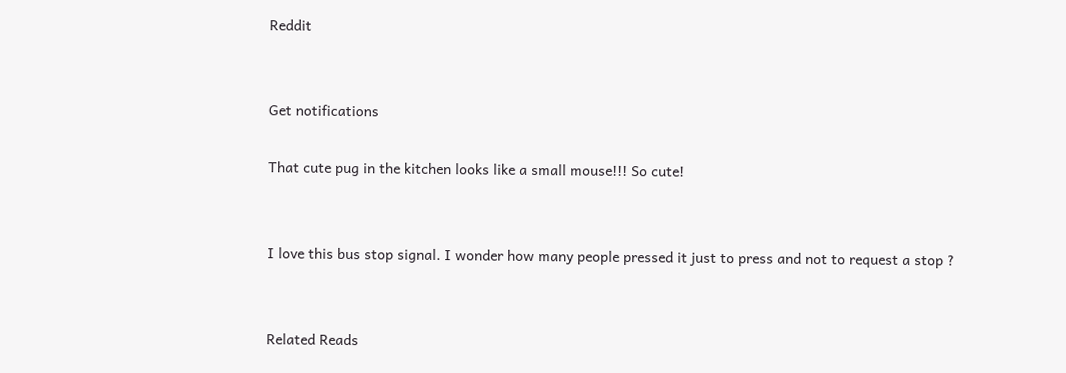Reddit


Get notifications

That cute pug in the kitchen looks like a small mouse!!! So cute!


I love this bus stop signal. I wonder how many people pressed it just to press and not to request a stop ?


Related Reads